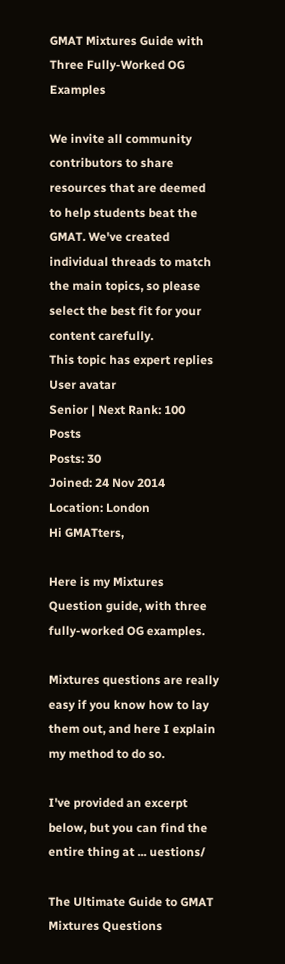GMAT Mixtures Guide with Three Fully-Worked OG Examples

We invite all community contributors to share resources that are deemed to help students beat the GMAT. We've created individual threads to match the main topics, so please select the best fit for your content carefully.
This topic has expert replies
User avatar
Senior | Next Rank: 100 Posts
Posts: 30
Joined: 24 Nov 2014
Location: London
Hi GMATters,

Here is my Mixtures Question guide, with three fully-worked OG examples.

Mixtures questions are really easy if you know how to lay them out, and here I explain my method to do so.

I've provided an excerpt below, but you can find the entire thing at ... uestions/

The Ultimate Guide to GMAT Mixtures Questions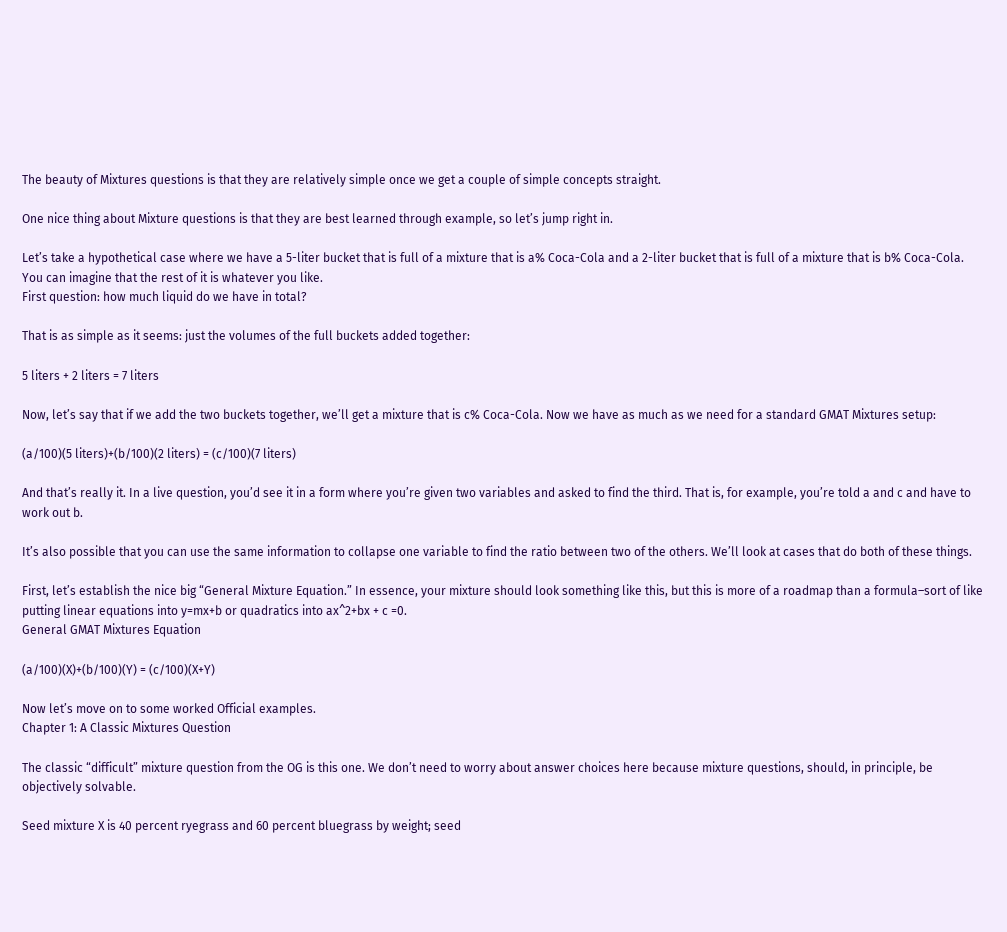The beauty of Mixtures questions is that they are relatively simple once we get a couple of simple concepts straight.

One nice thing about Mixture questions is that they are best learned through example, so let’s jump right in.

Let’s take a hypothetical case where we have a 5-liter bucket that is full of a mixture that is a% Coca-Cola and a 2-liter bucket that is full of a mixture that is b% Coca-Cola. You can imagine that the rest of it is whatever you like.
First question: how much liquid do we have in total?

That is as simple as it seems: just the volumes of the full buckets added together:

5 liters + 2 liters = 7 liters

Now, let’s say that if we add the two buckets together, we’ll get a mixture that is c% Coca-Cola. Now we have as much as we need for a standard GMAT Mixtures setup:

(a/100)(5 liters)+(b/100)(2 liters) = (c/100)(7 liters)

And that’s really it. In a live question, you’d see it in a form where you’re given two variables and asked to find the third. That is, for example, you’re told a and c and have to work out b.

It’s also possible that you can use the same information to collapse one variable to find the ratio between two of the others. We’ll look at cases that do both of these things.

First, let’s establish the nice big “General Mixture Equation.” In essence, your mixture should look something like this, but this is more of a roadmap than a formula–sort of like putting linear equations into y=mx+b or quadratics into ax^2+bx + c =0.
General GMAT Mixtures Equation

(a/100)(X)+(b/100)(Y) = (c/100)(X+Y)

Now let’s move on to some worked Official examples.
Chapter 1: A Classic Mixtures Question

The classic “difficult” mixture question from the OG is this one. We don’t need to worry about answer choices here because mixture questions, should, in principle, be objectively solvable.

Seed mixture X is 40 percent ryegrass and 60 percent bluegrass by weight; seed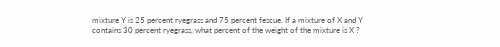mixture Y is 25 percent ryegrass and 75 percent fescue. If a mixture of X and Y contains 30 percent ryegrass, what percent of the weight of the mixture is X ?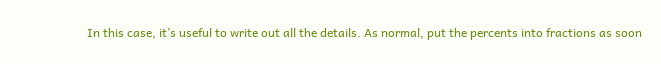In this case, it’s useful to write out all the details. As normal, put the percents into fractions as soon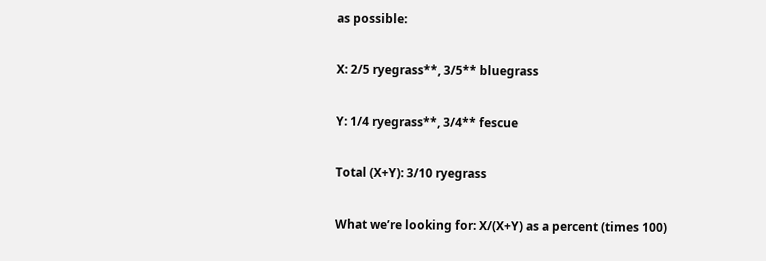as possible:

X: 2/5 ryegrass**, 3/5** bluegrass

Y: 1/4 ryegrass**, 3/4** fescue

Total (X+Y): 3/10 ryegrass

What we’re looking for: X/(X+Y) as a percent (times 100)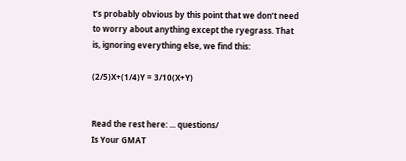t’s probably obvious by this point that we don’t need to worry about anything except the ryegrass. That is, ignoring everything else, we find this:

(2/5)X+(1/4)Y = 3/10(X+Y)


Read the rest here: ... questions/
Is Your GMAT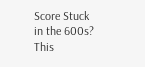Score Stuck in the 600s? This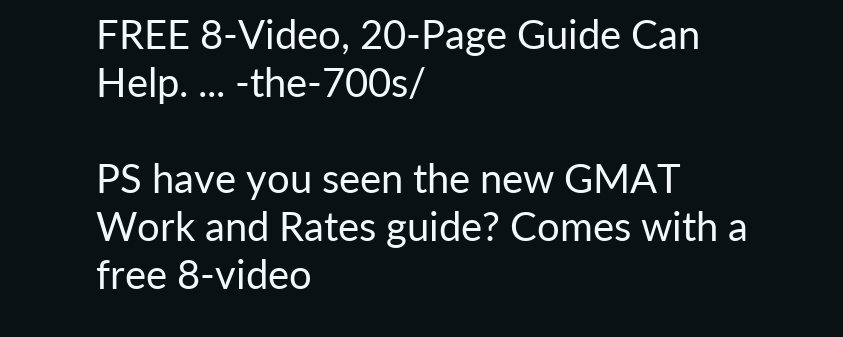FREE 8-Video, 20-Page Guide Can Help. ... -the-700s/

PS have you seen the new GMAT Work and Rates guide? Comes with a free 8-video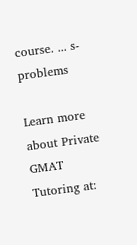course. ... s-problems

Learn more about Private GMAT Tutoring at: